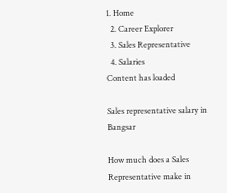1. Home
  2. Career Explorer
  3. Sales Representative
  4. Salaries
Content has loaded

Sales representative salary in Bangsar

How much does a Sales Representative make in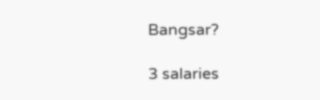Bangsar?

3 salaries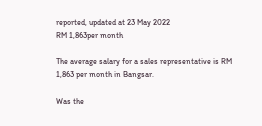reported, updated at 23 May 2022
RM 1,863per month

The average salary for a sales representative is RM 1,863 per month in Bangsar.

Was the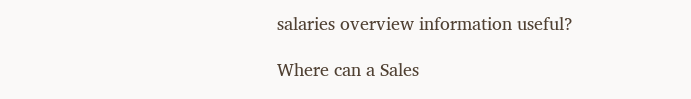salaries overview information useful?

Where can a Sales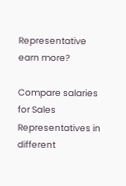Representative earn more?

Compare salaries for Sales Representatives in different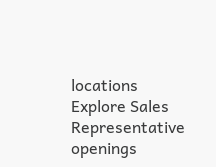locations
Explore Sales Representative openings